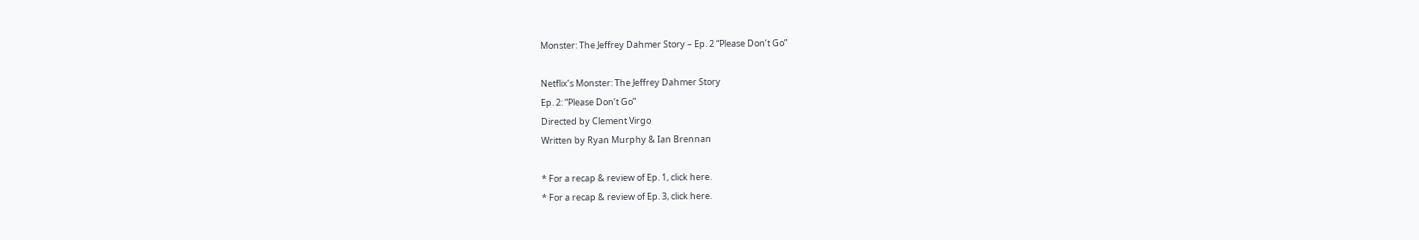Monster: The Jeffrey Dahmer Story – Ep. 2 “Please Don’t Go”

Netflix’s Monster: The Jeffrey Dahmer Story
Ep. 2: “Please Don’t Go”
Directed by Clement Virgo
Written by Ryan Murphy & Ian Brennan

* For a recap & review of Ep. 1, click here.
* For a recap & review of Ep. 3, click here.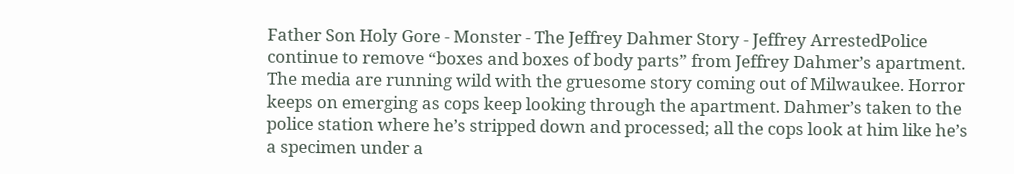Father Son Holy Gore - Monster - The Jeffrey Dahmer Story - Jeffrey ArrestedPolice continue to remove “boxes and boxes of body parts” from Jeffrey Dahmer’s apartment. The media are running wild with the gruesome story coming out of Milwaukee. Horror keeps on emerging as cops keep looking through the apartment. Dahmer’s taken to the police station where he’s stripped down and processed; all the cops look at him like he’s a specimen under a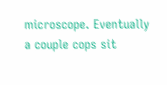microscope. Eventually a couple cops sit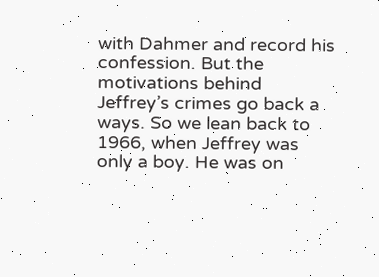with Dahmer and record his confession. But the motivations behind Jeffrey’s crimes go back a ways. So we lean back to 1966, when Jeffrey was only a boy. He was on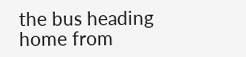the bus heading home from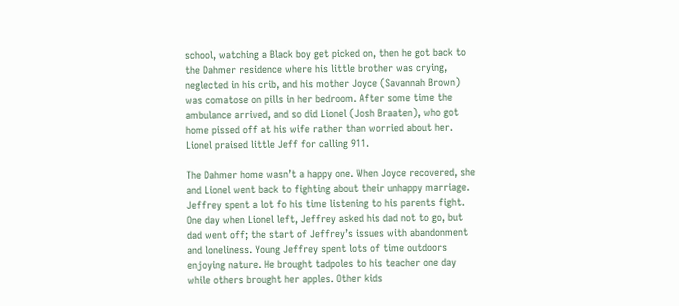school, watching a Black boy get picked on, then he got back to the Dahmer residence where his little brother was crying, neglected in his crib, and his mother Joyce (Savannah Brown) was comatose on pills in her bedroom. After some time the ambulance arrived, and so did Lionel (Josh Braaten), who got home pissed off at his wife rather than worried about her. Lionel praised little Jeff for calling 911.

The Dahmer home wasn’t a happy one. When Joyce recovered, she and Lionel went back to fighting about their unhappy marriage. Jeffrey spent a lot fo his time listening to his parents fight. One day when Lionel left, Jeffrey asked his dad not to go, but dad went off; the start of Jeffrey’s issues with abandonment and loneliness. Young Jeffrey spent lots of time outdoors enjoying nature. He brought tadpoles to his teacher one day while others brought her apples. Other kids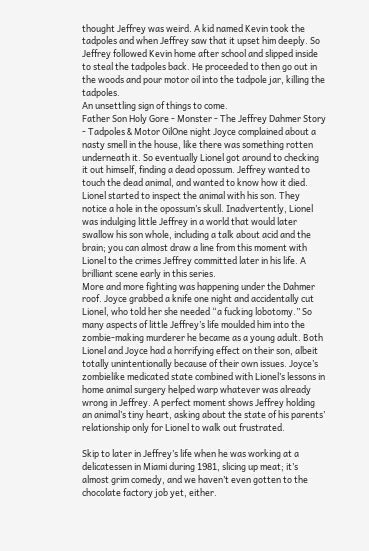thought Jeffrey was weird. A kid named Kevin took the tadpoles and when Jeffrey saw that it upset him deeply. So Jeffrey followed Kevin home after school and slipped inside to steal the tadpoles back. He proceeded to then go out in the woods and pour motor oil into the tadpole jar, killing the tadpoles.
An unsettling sign of things to come.
Father Son Holy Gore - Monster - The Jeffrey Dahmer Story - Tadpoles & Motor OilOne night Joyce complained about a nasty smell in the house, like there was something rotten underneath it. So eventually Lionel got around to checking it out himself, finding a dead opossum. Jeffrey wanted to touch the dead animal, and wanted to know how it died. Lionel started to inspect the animal with his son. They notice a hole in the opossum’s skull. Inadvertently, Lionel was indulging little Jeffrey in a world that would later swallow his son whole, including a talk about acid and the brain; you can almost draw a line from this moment with Lionel to the crimes Jeffrey committed later in his life. A brilliant scene early in this series.
More and more fighting was happening under the Dahmer roof. Joyce grabbed a knife one night and accidentally cut Lionel, who told her she needed “a fucking lobotomy.” So many aspects of little Jeffrey’s life moulded him into the zombie-making murderer he became as a young adult. Both Lionel and Joyce had a horrifying effect on their son, albeit totally unintentionally because of their own issues. Joyce’s zombielike medicated state combined with Lionel’s lessons in home animal surgery helped warp whatever was already wrong in Jeffrey. A perfect moment shows Jeffrey holding an animal’s tiny heart, asking about the state of his parents’ relationship only for Lionel to walk out frustrated.

Skip to later in Jeffrey’s life when he was working at a delicatessen in Miami during 1981, slicing up meat; it’s almost grim comedy, and we haven’t even gotten to the chocolate factory job yet, either.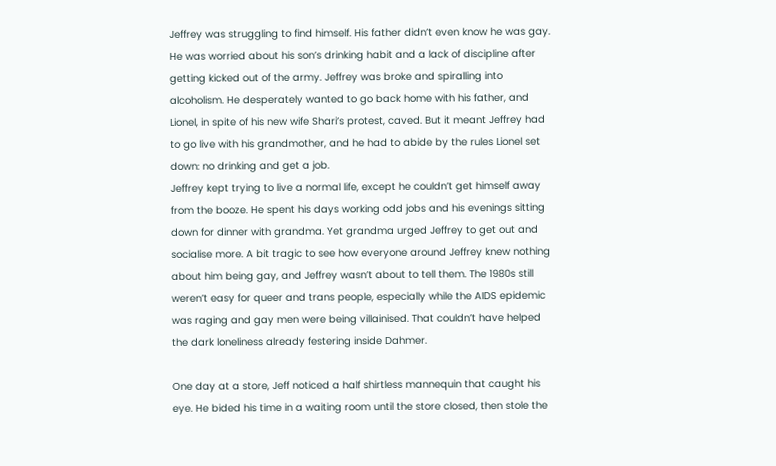Jeffrey was struggling to find himself. His father didn’t even know he was gay. He was worried about his son’s drinking habit and a lack of discipline after getting kicked out of the army. Jeffrey was broke and spiralling into alcoholism. He desperately wanted to go back home with his father, and Lionel, in spite of his new wife Shari’s protest, caved. But it meant Jeffrey had to go live with his grandmother, and he had to abide by the rules Lionel set down: no drinking and get a job.
Jeffrey kept trying to live a normal life, except he couldn’t get himself away from the booze. He spent his days working odd jobs and his evenings sitting down for dinner with grandma. Yet grandma urged Jeffrey to get out and socialise more. A bit tragic to see how everyone around Jeffrey knew nothing about him being gay, and Jeffrey wasn’t about to tell them. The 1980s still weren’t easy for queer and trans people, especially while the AIDS epidemic was raging and gay men were being villainised. That couldn’t have helped the dark loneliness already festering inside Dahmer.

One day at a store, Jeff noticed a half shirtless mannequin that caught his eye. He bided his time in a waiting room until the store closed, then stole the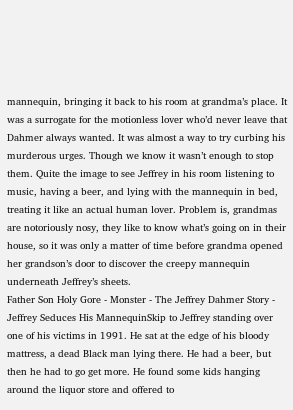mannequin, bringing it back to his room at grandma’s place. It was a surrogate for the motionless lover who’d never leave that Dahmer always wanted. It was almost a way to try curbing his murderous urges. Though we know it wasn’t enough to stop them. Quite the image to see Jeffrey in his room listening to music, having a beer, and lying with the mannequin in bed, treating it like an actual human lover. Problem is, grandmas are notoriously nosy, they like to know what’s going on in their house, so it was only a matter of time before grandma opened her grandson’s door to discover the creepy mannequin underneath Jeffrey’s sheets.
Father Son Holy Gore - Monster - The Jeffrey Dahmer Story - Jeffrey Seduces His MannequinSkip to Jeffrey standing over one of his victims in 1991. He sat at the edge of his bloody mattress, a dead Black man lying there. He had a beer, but then he had to go get more. He found some kids hanging around the liquor store and offered to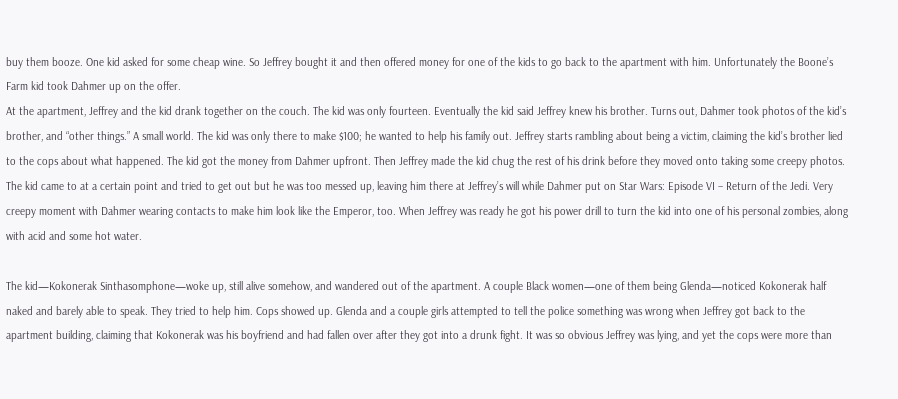buy them booze. One kid asked for some cheap wine. So Jeffrey bought it and then offered money for one of the kids to go back to the apartment with him. Unfortunately the Boone’s Farm kid took Dahmer up on the offer.
At the apartment, Jeffrey and the kid drank together on the couch. The kid was only fourteen. Eventually the kid said Jeffrey knew his brother. Turns out, Dahmer took photos of the kid’s brother, and “other things.” A small world. The kid was only there to make $100; he wanted to help his family out. Jeffrey starts rambling about being a victim, claiming the kid’s brother lied to the cops about what happened. The kid got the money from Dahmer upfront. Then Jeffrey made the kid chug the rest of his drink before they moved onto taking some creepy photos. The kid came to at a certain point and tried to get out but he was too messed up, leaving him there at Jeffrey’s will while Dahmer put on Star Wars: Episode VI – Return of the Jedi. Very creepy moment with Dahmer wearing contacts to make him look like the Emperor, too. When Jeffrey was ready he got his power drill to turn the kid into one of his personal zombies, along with acid and some hot water.

The kid—Kokonerak Sinthasomphone—woke up, still alive somehow, and wandered out of the apartment. A couple Black women—one of them being Glenda—noticed Kokonerak half naked and barely able to speak. They tried to help him. Cops showed up. Glenda and a couple girls attempted to tell the police something was wrong when Jeffrey got back to the apartment building, claiming that Kokonerak was his boyfriend and had fallen over after they got into a drunk fight. It was so obvious Jeffrey was lying, and yet the cops were more than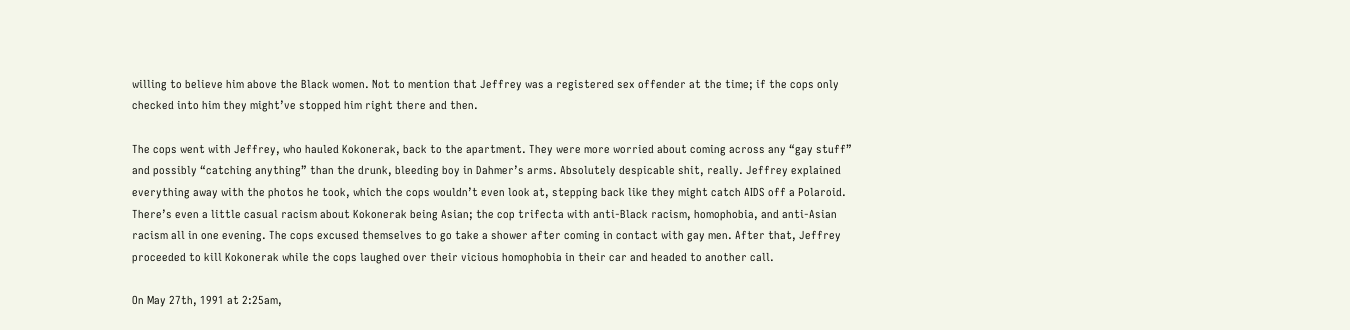willing to believe him above the Black women. Not to mention that Jeffrey was a registered sex offender at the time; if the cops only checked into him they might’ve stopped him right there and then.

The cops went with Jeffrey, who hauled Kokonerak, back to the apartment. They were more worried about coming across any “gay stuff” and possibly “catching anything” than the drunk, bleeding boy in Dahmer’s arms. Absolutely despicable shit, really. Jeffrey explained everything away with the photos he took, which the cops wouldn’t even look at, stepping back like they might catch AIDS off a Polaroid. There’s even a little casual racism about Kokonerak being Asian; the cop trifecta with anti-Black racism, homophobia, and anti-Asian racism all in one evening. The cops excused themselves to go take a shower after coming in contact with gay men. After that, Jeffrey proceeded to kill Kokonerak while the cops laughed over their vicious homophobia in their car and headed to another call.

On May 27th, 1991 at 2:25am,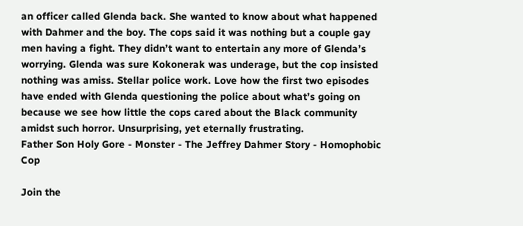an officer called Glenda back. She wanted to know about what happened with Dahmer and the boy. The cops said it was nothing but a couple gay men having a fight. They didn’t want to entertain any more of Glenda’s worrying. Glenda was sure Kokonerak was underage, but the cop insisted nothing was amiss. Stellar police work. Love how the first two episodes have ended with Glenda questioning the police about what’s going on because we see how little the cops cared about the Black community amidst such horror. Unsurprising, yet eternally frustrating.
Father Son Holy Gore - Monster - The Jeffrey Dahmer Story - Homophobic Cop

Join the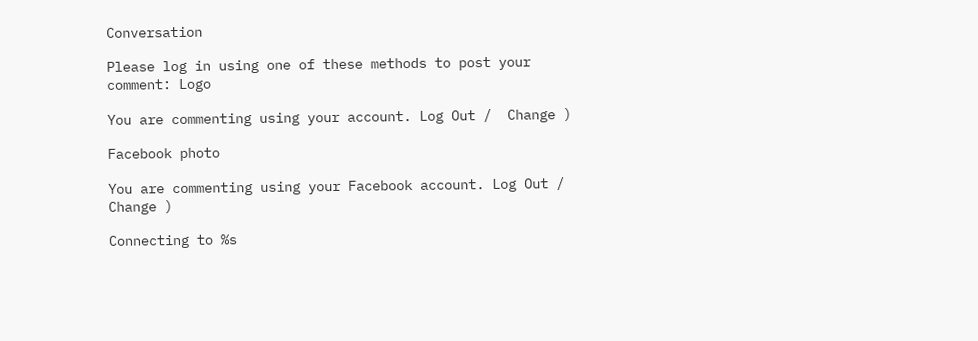Conversation

Please log in using one of these methods to post your comment: Logo

You are commenting using your account. Log Out /  Change )

Facebook photo

You are commenting using your Facebook account. Log Out /  Change )

Connecting to %s